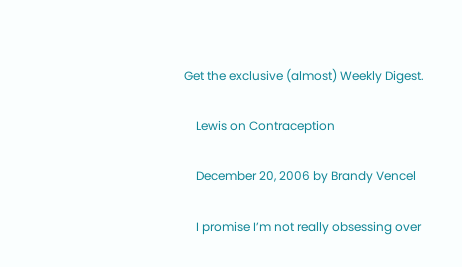Get the exclusive (almost) Weekly Digest.

    Lewis on Contraception

    December 20, 2006 by Brandy Vencel

    I promise I’m not really obsessing over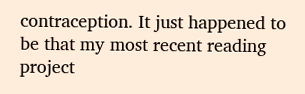contraception. It just happened to be that my most recent reading project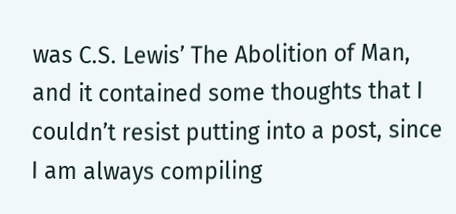was C.S. Lewis’ The Abolition of Man, and it contained some thoughts that I couldn’t resist putting into a post, since I am always compiling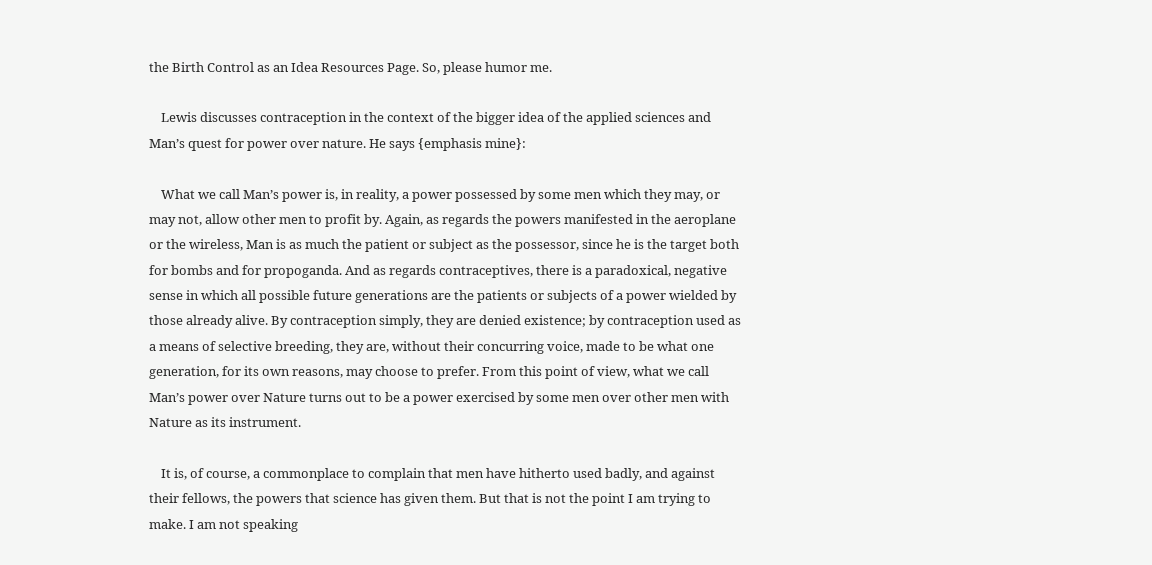the Birth Control as an Idea Resources Page. So, please humor me.

    Lewis discusses contraception in the context of the bigger idea of the applied sciences and Man’s quest for power over nature. He says {emphasis mine}:

    What we call Man’s power is, in reality, a power possessed by some men which they may, or may not, allow other men to profit by. Again, as regards the powers manifested in the aeroplane or the wireless, Man is as much the patient or subject as the possessor, since he is the target both for bombs and for propoganda. And as regards contraceptives, there is a paradoxical, negative sense in which all possible future generations are the patients or subjects of a power wielded by those already alive. By contraception simply, they are denied existence; by contraception used as a means of selective breeding, they are, without their concurring voice, made to be what one generation, for its own reasons, may choose to prefer. From this point of view, what we call Man’s power over Nature turns out to be a power exercised by some men over other men with Nature as its instrument.

    It is, of course, a commonplace to complain that men have hitherto used badly, and against their fellows, the powers that science has given them. But that is not the point I am trying to make. I am not speaking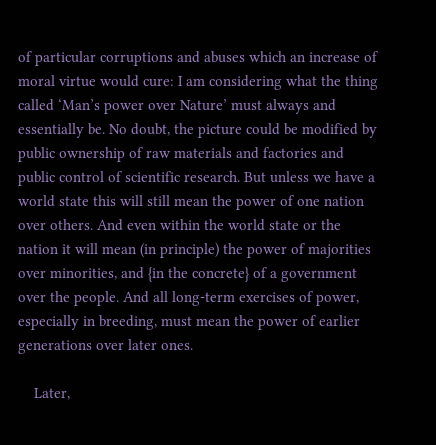of particular corruptions and abuses which an increase of moral virtue would cure: I am considering what the thing called ‘Man’s power over Nature’ must always and essentially be. No doubt, the picture could be modified by public ownership of raw materials and factories and public control of scientific research. But unless we have a world state this will still mean the power of one nation over others. And even within the world state or the nation it will mean (in principle) the power of majorities over minorities, and {in the concrete} of a government over the people. And all long-term exercises of power, especially in breeding, must mean the power of earlier generations over later ones.

    Later,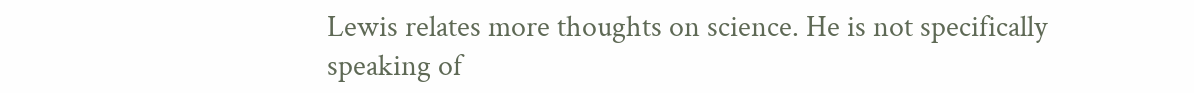Lewis relates more thoughts on science. He is not specifically speaking of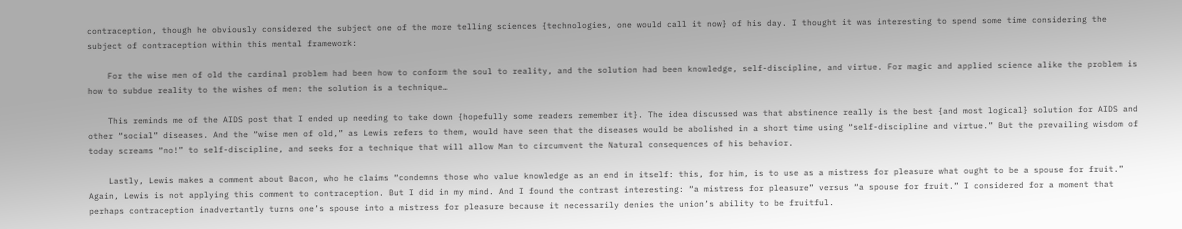contraception, though he obviously considered the subject one of the more telling sciences {technologies, one would call it now} of his day. I thought it was interesting to spend some time considering the subject of contraception within this mental framework:

    For the wise men of old the cardinal problem had been how to conform the soul to reality, and the solution had been knowledge, self-discipline, and virtue. For magic and applied science alike the problem is how to subdue reality to the wishes of men: the solution is a technique…

    This reminds me of the AIDS post that I ended up needing to take down {hopefully some readers remember it}. The idea discussed was that abstinence really is the best {and most logical} solution for AIDS and other “social” diseases. And the “wise men of old,” as Lewis refers to them, would have seen that the diseases would be abolished in a short time using “self-discipline and virtue.” But the prevailing wisdom of today screams “no!” to self-discipline, and seeks for a technique that will allow Man to circumvent the Natural consequences of his behavior.

    Lastly, Lewis makes a comment about Bacon, who he claims “condemns those who value knowledge as an end in itself: this, for him, is to use as a mistress for pleasure what ought to be a spouse for fruit.” Again, Lewis is not applying this comment to contraception. But I did in my mind. And I found the contrast interesting: “a mistress for pleasure” versus “a spouse for fruit.” I considered for a moment that perhaps contraception inadvertantly turns one’s spouse into a mistress for pleasure because it necessarily denies the union’s ability to be fruitful.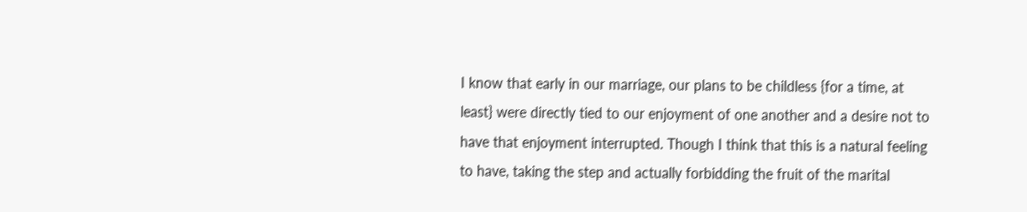I know that early in our marriage, our plans to be childless {for a time, at least} were directly tied to our enjoyment of one another and a desire not to have that enjoyment interrupted. Though I think that this is a natural feeling to have, taking the step and actually forbidding the fruit of the marital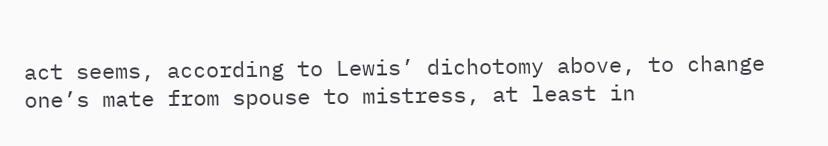act seems, according to Lewis’ dichotomy above, to change one’s mate from spouse to mistress, at least in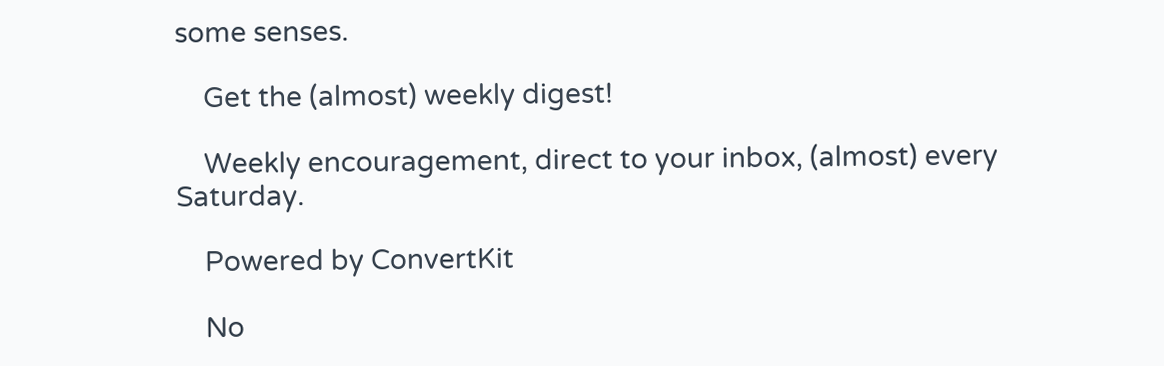some senses.

    Get the (almost) weekly digest!

    Weekly encouragement, direct to your inbox, (almost) every Saturday.

    Powered by ConvertKit

    No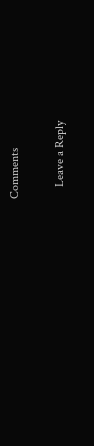Comments

    Leave a Reply